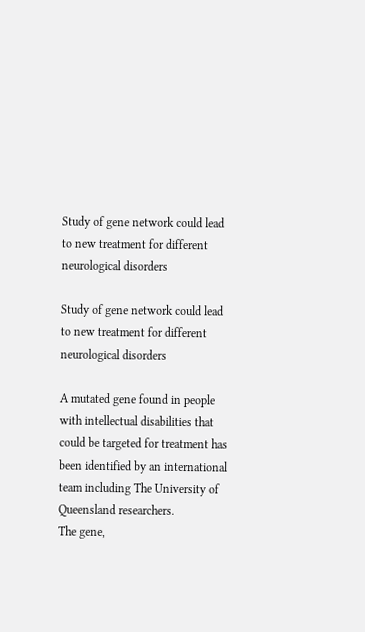Study of gene network could lead to new treatment for different neurological disorders

Study of gene network could lead to new treatment for different neurological disorders

A mutated gene found in people with intellectual disabilities that could be targeted for treatment has been identified by an international team including The University of Queensland researchers.
The gene,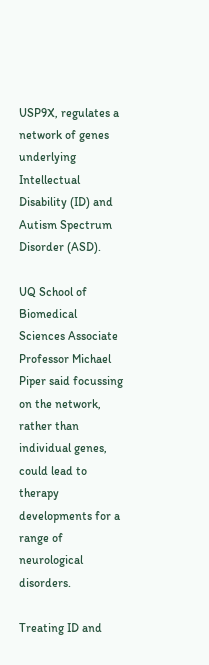USP9X, regulates a network of genes underlying Intellectual Disability (ID) and Autism Spectrum Disorder (ASD).

UQ School of Biomedical Sciences Associate Professor Michael Piper said focussing on the network, rather than individual genes, could lead to therapy developments for a range of neurological disorders.

Treating ID and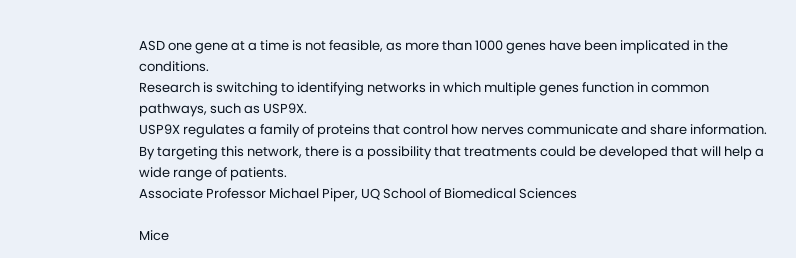ASD one gene at a time is not feasible, as more than 1000 genes have been implicated in the conditions.
Research is switching to identifying networks in which multiple genes function in common pathways, such as USP9X.
USP9X regulates a family of proteins that control how nerves communicate and share information.
By targeting this network, there is a possibility that treatments could be developed that will help a wide range of patients.
Associate Professor Michael Piper, UQ School of Biomedical Sciences

Mice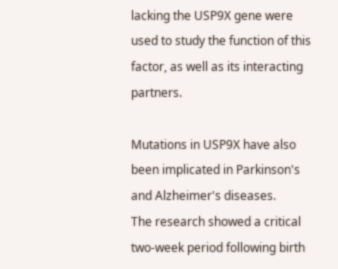lacking the USP9X gene were used to study the function of this factor, as well as its interacting partners.

Mutations in USP9X have also been implicated in Parkinson's and Alzheimer's diseases.
The research showed a critical two-week period following birth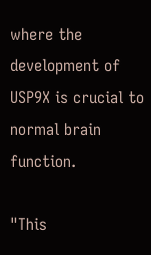where the development of USP9X is crucial to normal brain function.

"This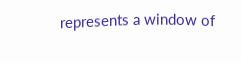represents a window of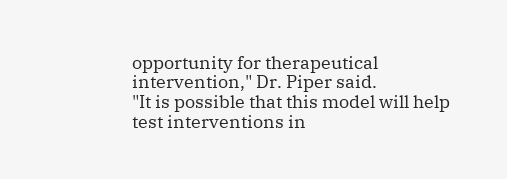opportunity for therapeutical intervention," Dr. Piper said.
"It is possible that this model will help test interventions in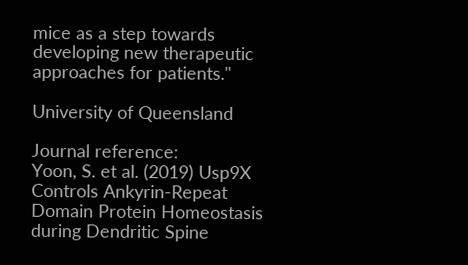mice as a step towards developing new therapeutic approaches for patients."

University of Queensland

Journal reference:
Yoon, S. et al. (2019) Usp9X Controls Ankyrin-Repeat Domain Protein Homeostasis during Dendritic Spine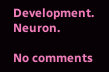Development. Neuron.

No comments